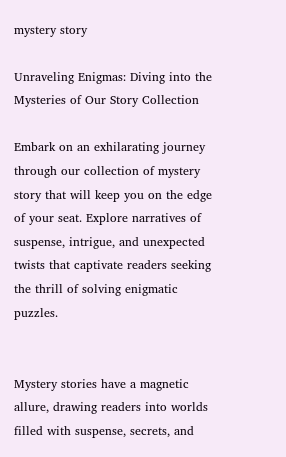mystery story

Unraveling Enigmas: Diving into the Mysteries of Our Story Collection

Embark on an exhilarating journey through our collection of mystery story that will keep you on the edge of your seat. Explore narratives of suspense, intrigue, and unexpected twists that captivate readers seeking the thrill of solving enigmatic puzzles.


Mystery stories have a magnetic allure, drawing readers into worlds filled with suspense, secrets, and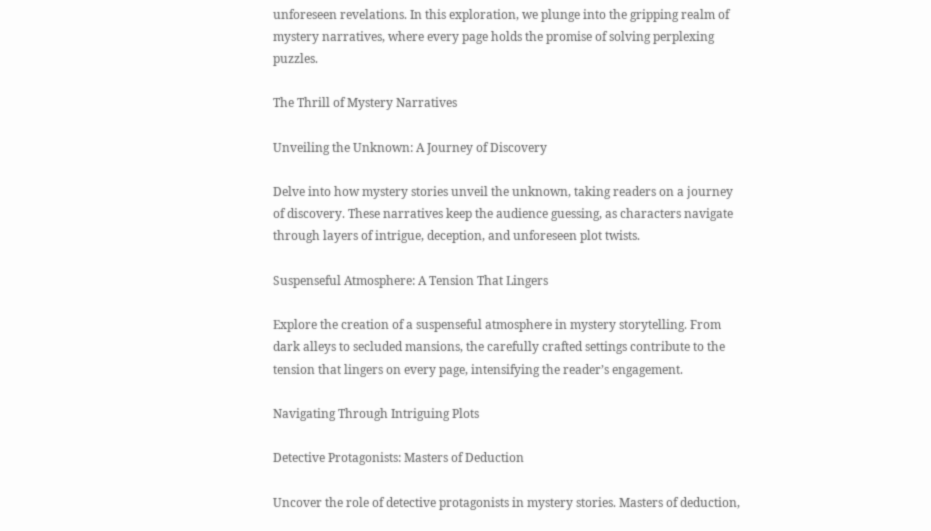unforeseen revelations. In this exploration, we plunge into the gripping realm of mystery narratives, where every page holds the promise of solving perplexing puzzles.

The Thrill of Mystery Narratives

Unveiling the Unknown: A Journey of Discovery

Delve into how mystery stories unveil the unknown, taking readers on a journey of discovery. These narratives keep the audience guessing, as characters navigate through layers of intrigue, deception, and unforeseen plot twists.

Suspenseful Atmosphere: A Tension That Lingers

Explore the creation of a suspenseful atmosphere in mystery storytelling. From dark alleys to secluded mansions, the carefully crafted settings contribute to the tension that lingers on every page, intensifying the reader’s engagement.

Navigating Through Intriguing Plots

Detective Protagonists: Masters of Deduction

Uncover the role of detective protagonists in mystery stories. Masters of deduction,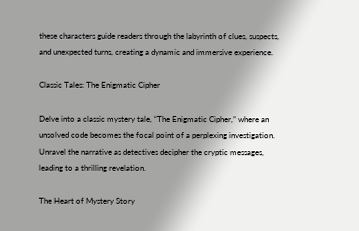these characters guide readers through the labyrinth of clues, suspects, and unexpected turns, creating a dynamic and immersive experience.

Classic Tales: The Enigmatic Cipher

Delve into a classic mystery tale, “The Enigmatic Cipher,” where an unsolved code becomes the focal point of a perplexing investigation. Unravel the narrative as detectives decipher the cryptic messages, leading to a thrilling revelation.

The Heart of Mystery Story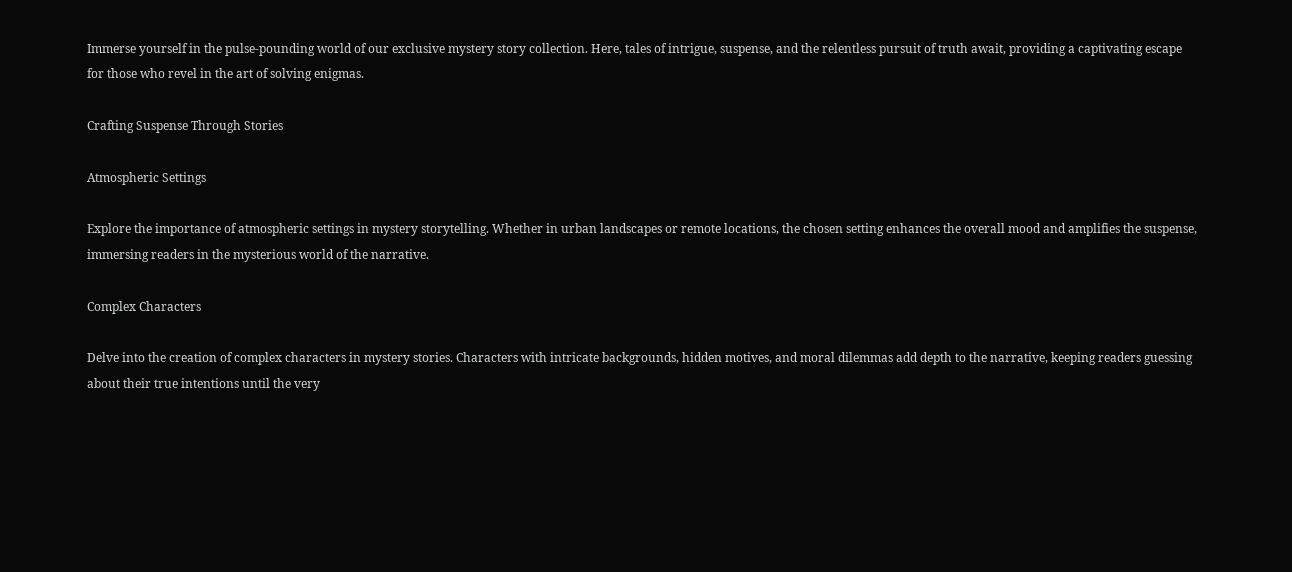Immerse yourself in the pulse-pounding world of our exclusive mystery story collection. Here, tales of intrigue, suspense, and the relentless pursuit of truth await, providing a captivating escape for those who revel in the art of solving enigmas.

Crafting Suspense Through Stories

Atmospheric Settings

Explore the importance of atmospheric settings in mystery storytelling. Whether in urban landscapes or remote locations, the chosen setting enhances the overall mood and amplifies the suspense, immersing readers in the mysterious world of the narrative.

Complex Characters

Delve into the creation of complex characters in mystery stories. Characters with intricate backgrounds, hidden motives, and moral dilemmas add depth to the narrative, keeping readers guessing about their true intentions until the very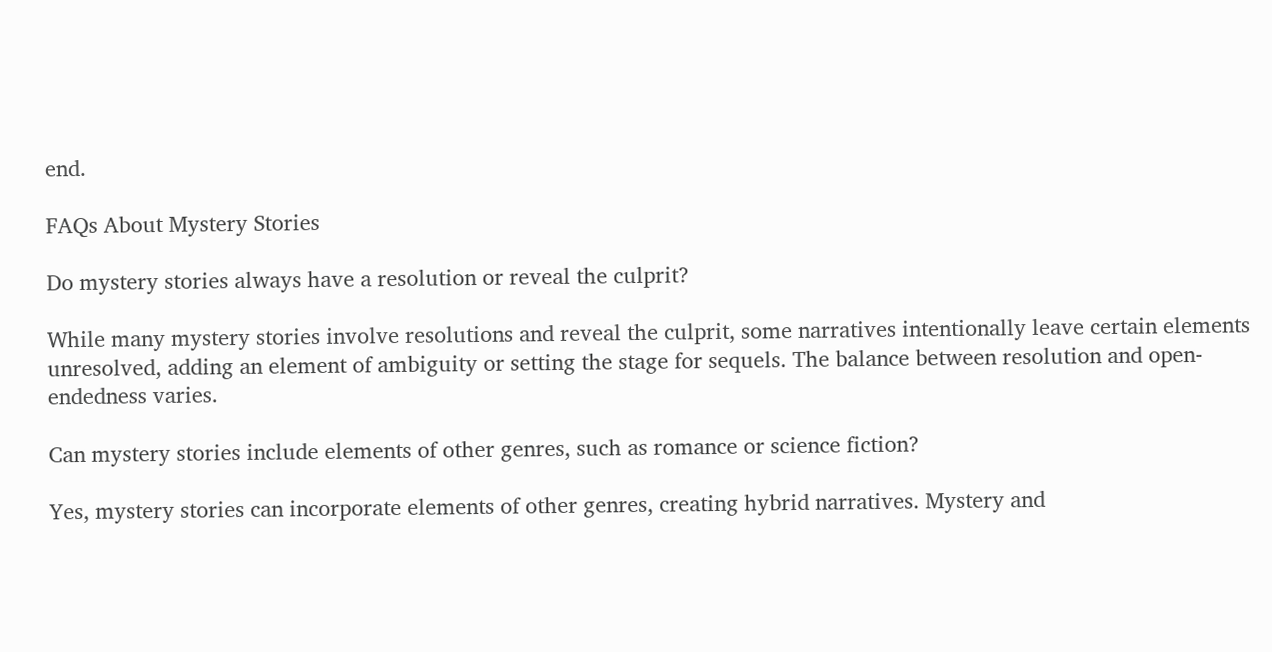end.

FAQs About Mystery Stories

Do mystery stories always have a resolution or reveal the culprit?

While many mystery stories involve resolutions and reveal the culprit, some narratives intentionally leave certain elements unresolved, adding an element of ambiguity or setting the stage for sequels. The balance between resolution and open-endedness varies.

Can mystery stories include elements of other genres, such as romance or science fiction?

Yes, mystery stories can incorporate elements of other genres, creating hybrid narratives. Mystery and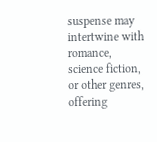suspense may intertwine with romance, science fiction, or other genres, offering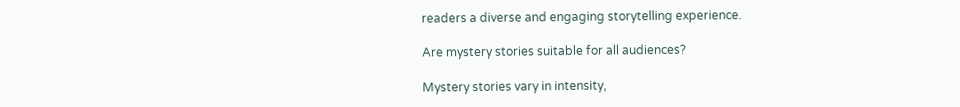readers a diverse and engaging storytelling experience.

Are mystery stories suitable for all audiences?

Mystery stories vary in intensity,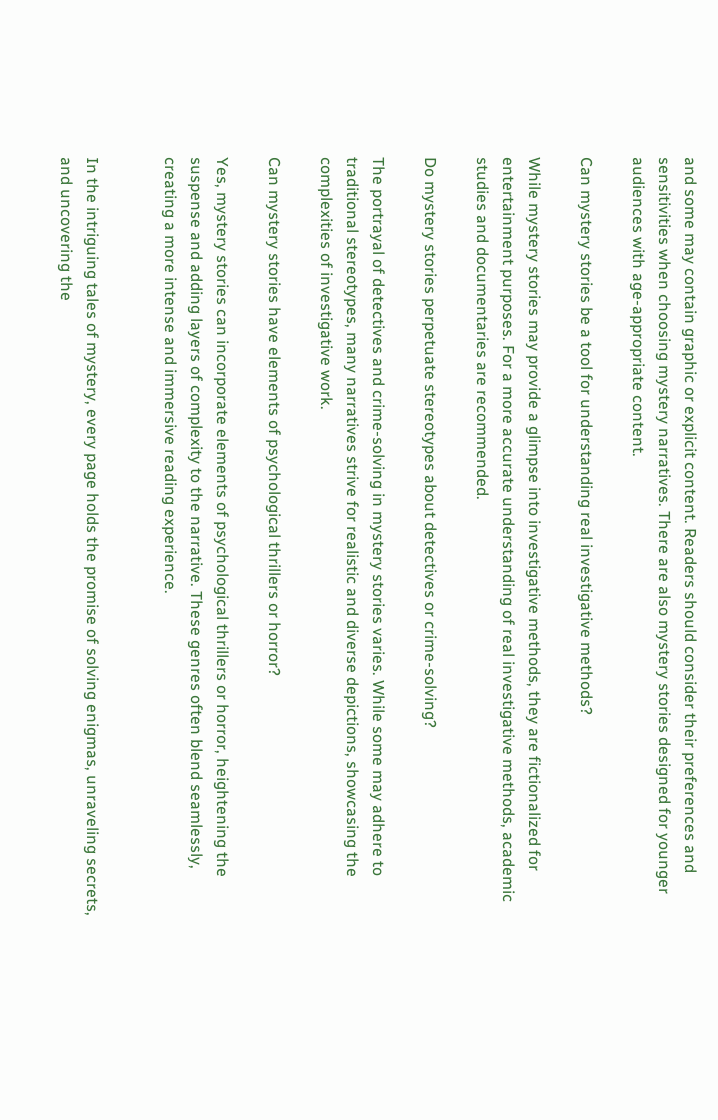and some may contain graphic or explicit content. Readers should consider their preferences and sensitivities when choosing mystery narratives. There are also mystery stories designed for younger audiences with age-appropriate content.

Can mystery stories be a tool for understanding real investigative methods?

While mystery stories may provide a glimpse into investigative methods, they are fictionalized for entertainment purposes. For a more accurate understanding of real investigative methods, academic studies and documentaries are recommended.

Do mystery stories perpetuate stereotypes about detectives or crime-solving?

The portrayal of detectives and crime-solving in mystery stories varies. While some may adhere to traditional stereotypes, many narratives strive for realistic and diverse depictions, showcasing the complexities of investigative work.

Can mystery stories have elements of psychological thrillers or horror?

Yes, mystery stories can incorporate elements of psychological thrillers or horror, heightening the suspense and adding layers of complexity to the narrative. These genres often blend seamlessly, creating a more intense and immersive reading experience.


In the intriguing tales of mystery, every page holds the promise of solving enigmas, unraveling secrets, and uncovering the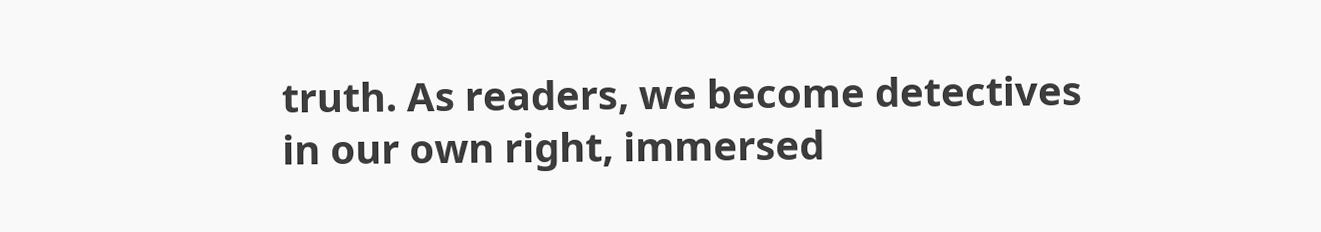truth. As readers, we become detectives in our own right, immersed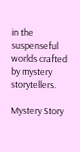in the suspenseful worlds crafted by mystery storytellers.

Mystery Story